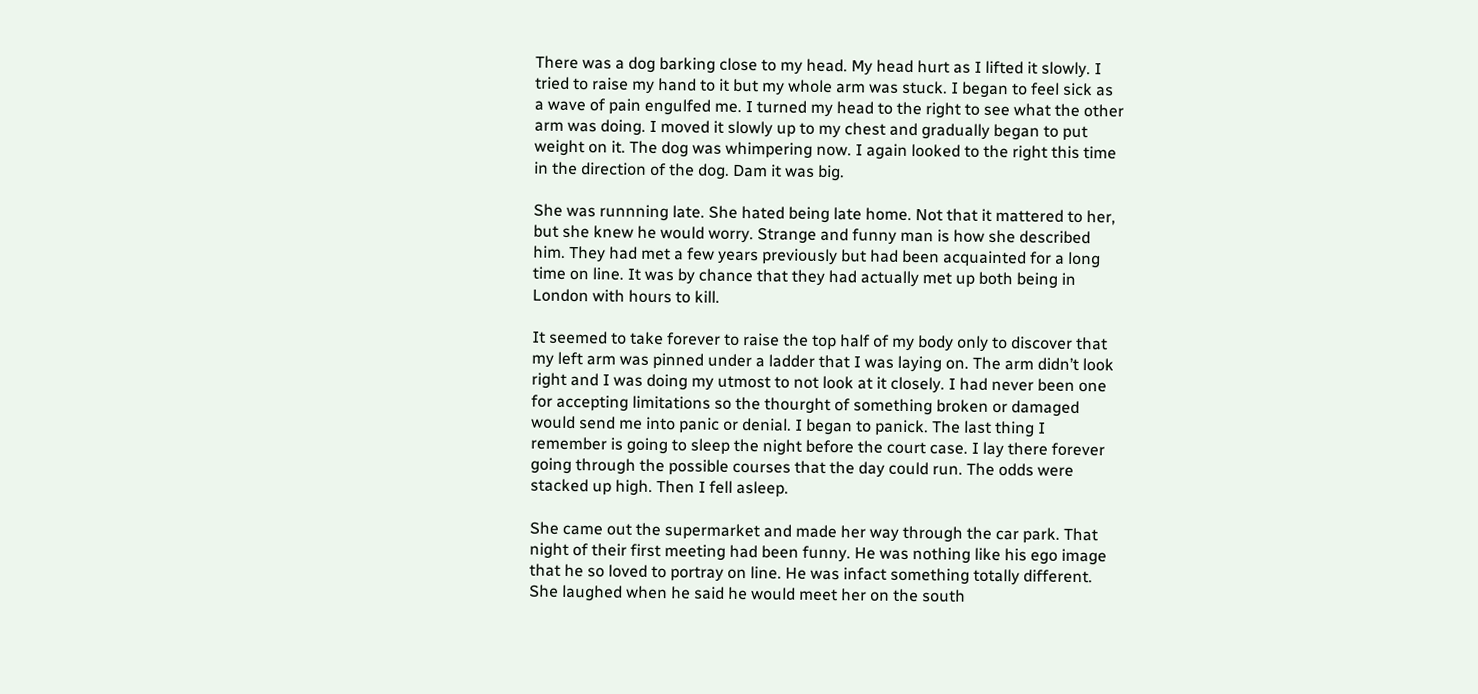There was a dog barking close to my head. My head hurt as I lifted it slowly. I tried to raise my hand to it but my whole arm was stuck. I began to feel sick as a wave of pain engulfed me. I turned my head to the right to see what the other arm was doing. I moved it slowly up to my chest and gradually began to put weight on it. The dog was whimpering now. I again looked to the right this time in the direction of the dog. Dam it was big.

She was runnning late. She hated being late home. Not that it mattered to her, but she knew he would worry. Strange and funny man is how she described him. They had met a few years previously but had been acquainted for a long time on line. It was by chance that they had actually met up both being in London with hours to kill.

It seemed to take forever to raise the top half of my body only to discover that my left arm was pinned under a ladder that I was laying on. The arm didn’t look right and I was doing my utmost to not look at it closely. I had never been one for accepting limitations so the thourght of something broken or damaged would send me into panic or denial. I began to panick. The last thing I remember is going to sleep the night before the court case. I lay there forever going through the possible courses that the day could run. The odds were stacked up high. Then I fell asleep.

She came out the supermarket and made her way through the car park. That night of their first meeting had been funny. He was nothing like his ego image that he so loved to portray on line. He was infact something totally different. She laughed when he said he would meet her on the south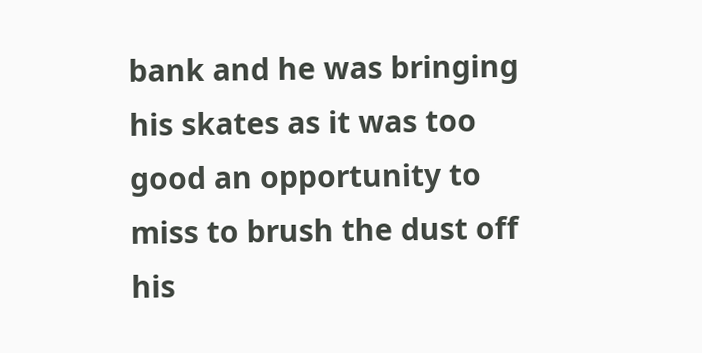bank and he was bringing his skates as it was too good an opportunity to miss to brush the dust off his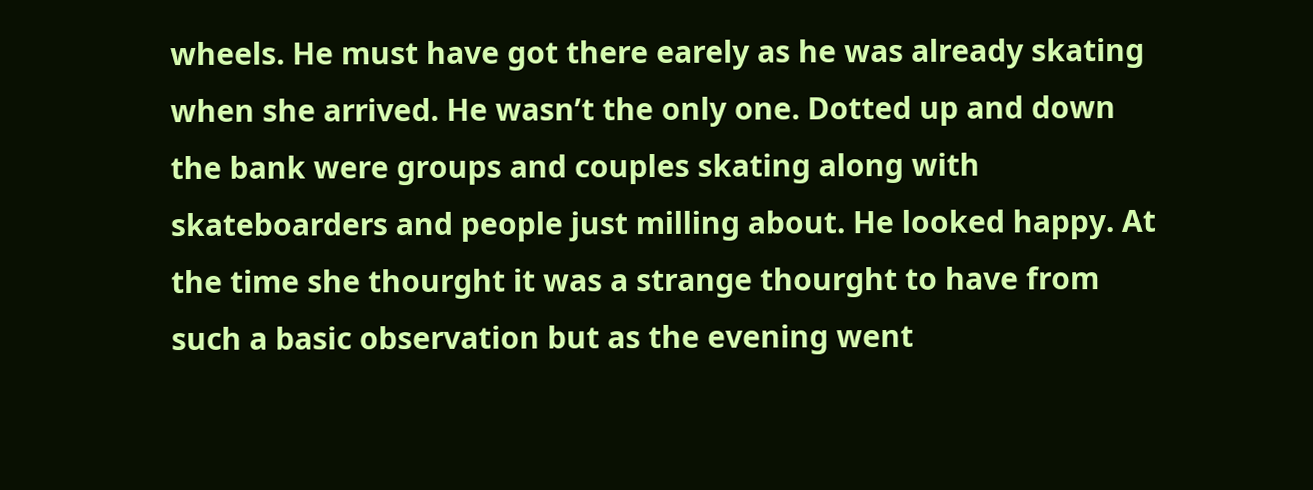wheels. He must have got there earely as he was already skating when she arrived. He wasn’t the only one. Dotted up and down the bank were groups and couples skating along with skateboarders and people just milling about. He looked happy. At the time she thourght it was a strange thourght to have from such a basic observation but as the evening went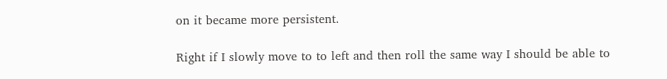on it became more persistent.

Right if I slowly move to to left and then roll the same way I should be able to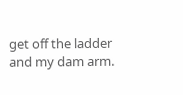get off the ladder and my dam arm.